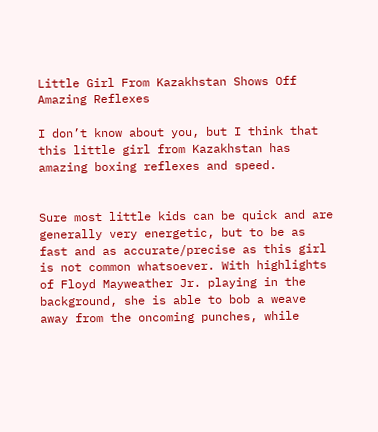Little Girl From Kazakhstan Shows Off Amazing Reflexes

I don’t know about you, but I think that this little girl from Kazakhstan has amazing boxing reflexes and speed.


Sure most little kids can be quick and are generally very energetic, but to be as fast and as accurate/precise as this girl is not common whatsoever. With highlights of Floyd Mayweather Jr. playing in the background, she is able to bob a weave away from the oncoming punches, while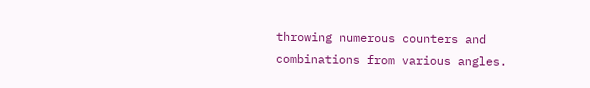throwing numerous counters and combinations from various angles.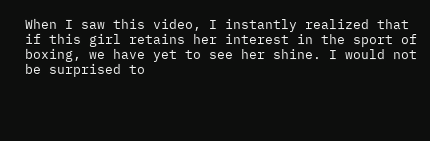When I saw this video, I instantly realized that if this girl retains her interest in the sport of boxing, we have yet to see her shine. I would not be surprised to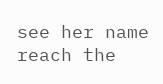see her name reach the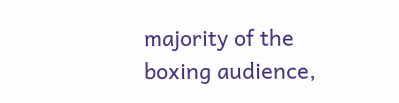majority of the boxing audience,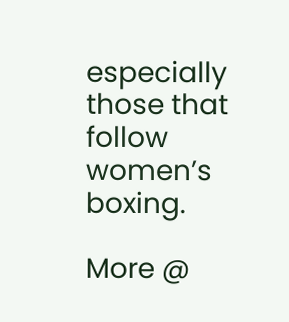especially those that follow women’s boxing.

More @